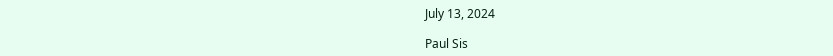July 13, 2024

Paul Sis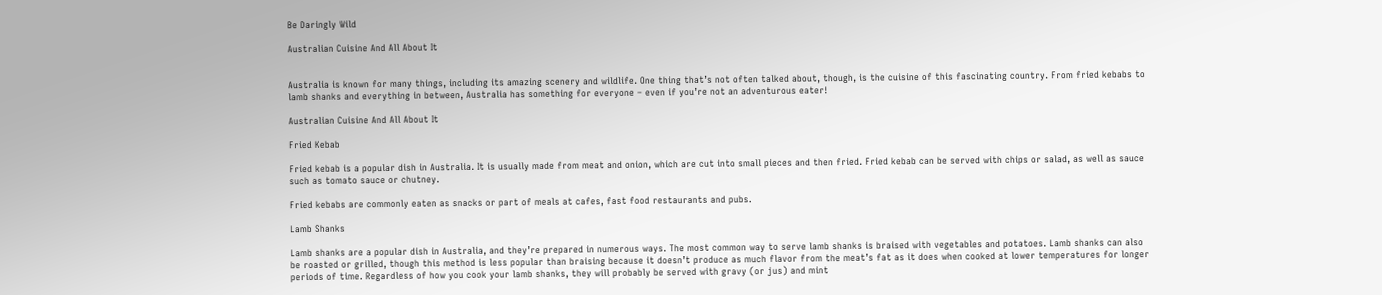Be Daringly Wild

Australian Cuisine And All About It


Australia is known for many things, including its amazing scenery and wildlife. One thing that’s not often talked about, though, is the cuisine of this fascinating country. From fried kebabs to lamb shanks and everything in between, Australia has something for everyone – even if you’re not an adventurous eater!

Australian Cuisine And All About It

Fried Kebab

Fried kebab is a popular dish in Australia. It is usually made from meat and onion, which are cut into small pieces and then fried. Fried kebab can be served with chips or salad, as well as sauce such as tomato sauce or chutney.

Fried kebabs are commonly eaten as snacks or part of meals at cafes, fast food restaurants and pubs.

Lamb Shanks

Lamb shanks are a popular dish in Australia, and they’re prepared in numerous ways. The most common way to serve lamb shanks is braised with vegetables and potatoes. Lamb shanks can also be roasted or grilled, though this method is less popular than braising because it doesn’t produce as much flavor from the meat’s fat as it does when cooked at lower temperatures for longer periods of time. Regardless of how you cook your lamb shanks, they will probably be served with gravy (or jus) and mint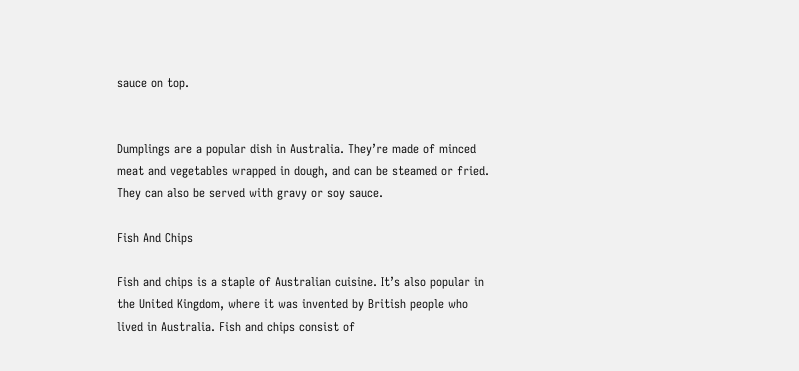sauce on top.


Dumplings are a popular dish in Australia. They’re made of minced meat and vegetables wrapped in dough, and can be steamed or fried. They can also be served with gravy or soy sauce.

Fish And Chips

Fish and chips is a staple of Australian cuisine. It’s also popular in the United Kingdom, where it was invented by British people who lived in Australia. Fish and chips consist of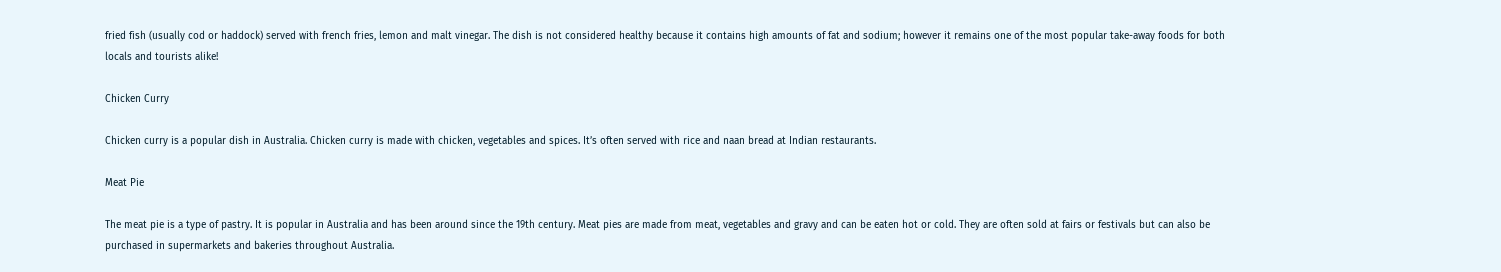fried fish (usually cod or haddock) served with french fries, lemon and malt vinegar. The dish is not considered healthy because it contains high amounts of fat and sodium; however it remains one of the most popular take-away foods for both locals and tourists alike!

Chicken Curry

Chicken curry is a popular dish in Australia. Chicken curry is made with chicken, vegetables and spices. It’s often served with rice and naan bread at Indian restaurants.

Meat Pie

The meat pie is a type of pastry. It is popular in Australia and has been around since the 19th century. Meat pies are made from meat, vegetables and gravy and can be eaten hot or cold. They are often sold at fairs or festivals but can also be purchased in supermarkets and bakeries throughout Australia.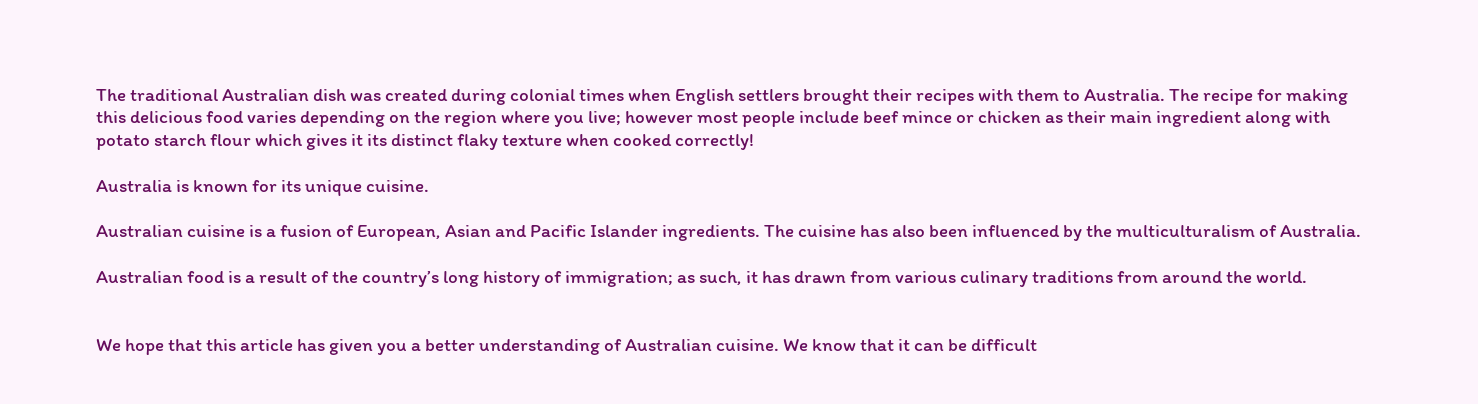The traditional Australian dish was created during colonial times when English settlers brought their recipes with them to Australia. The recipe for making this delicious food varies depending on the region where you live; however most people include beef mince or chicken as their main ingredient along with potato starch flour which gives it its distinct flaky texture when cooked correctly!

Australia is known for its unique cuisine.

Australian cuisine is a fusion of European, Asian and Pacific Islander ingredients. The cuisine has also been influenced by the multiculturalism of Australia.

Australian food is a result of the country’s long history of immigration; as such, it has drawn from various culinary traditions from around the world.


We hope that this article has given you a better understanding of Australian cuisine. We know that it can be difficult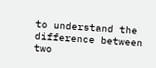to understand the difference between two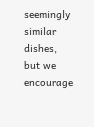seemingly similar dishes, but we encourage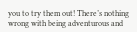you to try them out! There’s nothing wrong with being adventurous and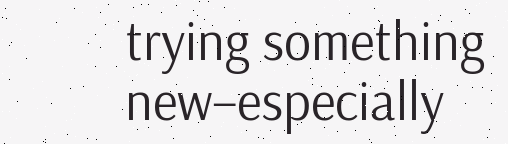trying something new–especially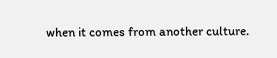when it comes from another culture.